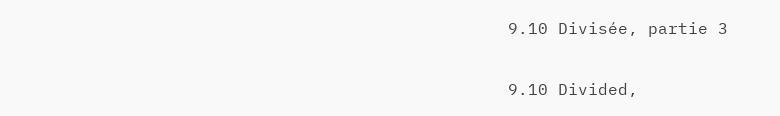9.10 Divisée, partie 3

9.10 Divided,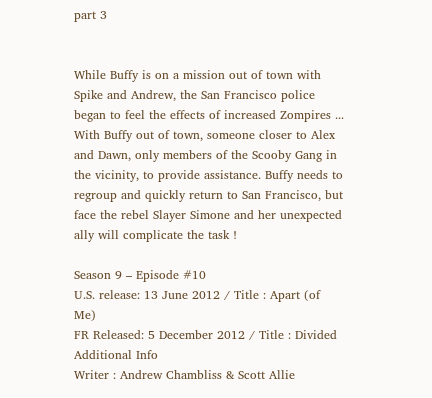part 3


While Buffy is on a mission out of town with Spike and Andrew, the San Francisco police began to feel the effects of increased Zompires ... With Buffy out of town, someone closer to Alex and Dawn, only members of the Scooby Gang in the vicinity, to provide assistance. Buffy needs to regroup and quickly return to San Francisco, but face the rebel Slayer Simone and her unexpected ally will complicate the task !

Season 9 – Episode #10
U.S. release: 13 June 2012 / Title : Apart (of Me)
FR Released: 5 December 2012 / Title : Divided
Additional Info
Writer : Andrew Chambliss & Scott Allie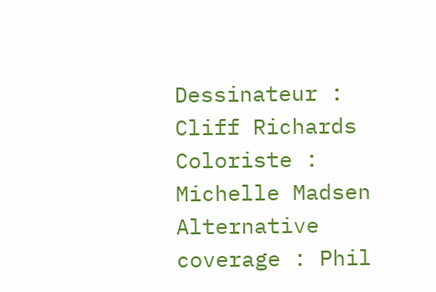Dessinateur : Cliff Richards
Coloriste : Michelle Madsen
Alternative coverage : Phil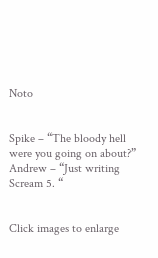Noto


Spike – “The bloody hell were you going on about?”
Andrew – “Just writing Scream 5. “


Click images to enlarge